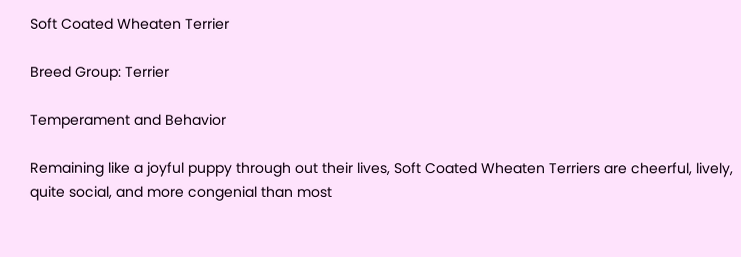Soft Coated Wheaten Terrier

Breed Group: Terrier

Temperament and Behavior

Remaining like a joyful puppy through out their lives, Soft Coated Wheaten Terriers are cheerful, lively, quite social, and more congenial than most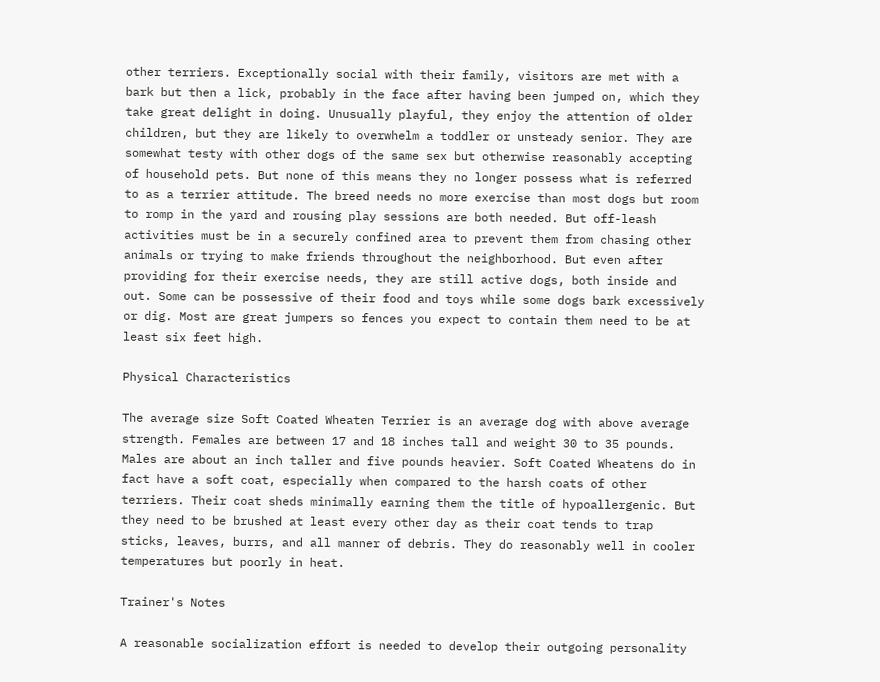other terriers. Exceptionally social with their family, visitors are met with a bark but then a lick, probably in the face after having been jumped on, which they take great delight in doing. Unusually playful, they enjoy the attention of older children, but they are likely to overwhelm a toddler or unsteady senior. They are somewhat testy with other dogs of the same sex but otherwise reasonably accepting of household pets. But none of this means they no longer possess what is referred to as a terrier attitude. The breed needs no more exercise than most dogs but room to romp in the yard and rousing play sessions are both needed. But off-leash activities must be in a securely confined area to prevent them from chasing other animals or trying to make friends throughout the neighborhood. But even after providing for their exercise needs, they are still active dogs, both inside and out. Some can be possessive of their food and toys while some dogs bark excessively or dig. Most are great jumpers so fences you expect to contain them need to be at least six feet high.

Physical Characteristics

The average size Soft Coated Wheaten Terrier is an average dog with above average strength. Females are between 17 and 18 inches tall and weight 30 to 35 pounds. Males are about an inch taller and five pounds heavier. Soft Coated Wheatens do in fact have a soft coat, especially when compared to the harsh coats of other terriers. Their coat sheds minimally earning them the title of hypoallergenic. But they need to be brushed at least every other day as their coat tends to trap sticks, leaves, burrs, and all manner of debris. They do reasonably well in cooler temperatures but poorly in heat.

Trainer's Notes

A reasonable socialization effort is needed to develop their outgoing personality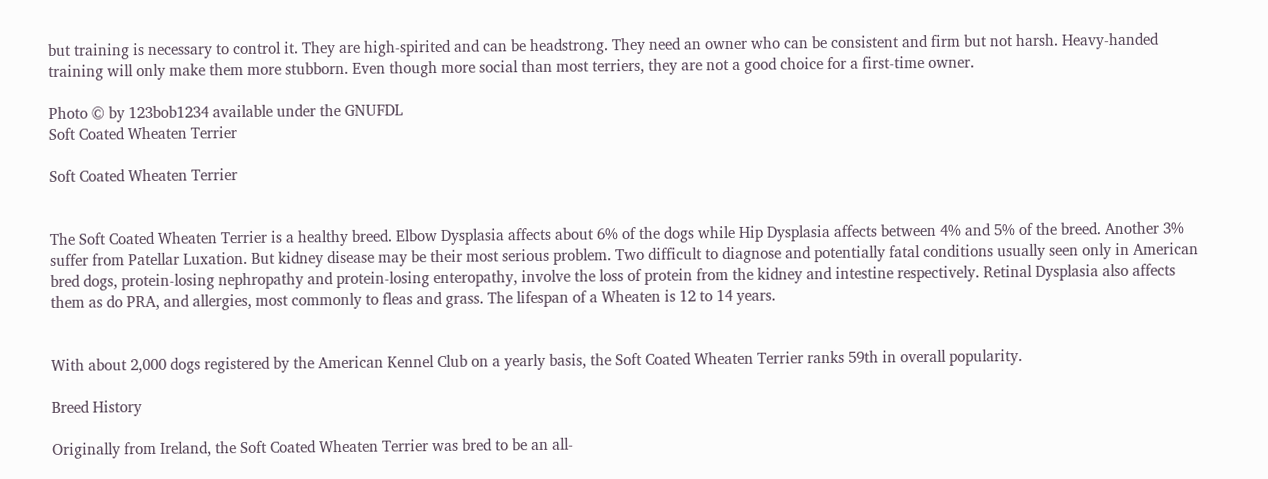but training is necessary to control it. They are high-spirited and can be headstrong. They need an owner who can be consistent and firm but not harsh. Heavy-handed training will only make them more stubborn. Even though more social than most terriers, they are not a good choice for a first-time owner.

Photo © by 123bob1234 available under the GNUFDL
Soft Coated Wheaten Terrier

Soft Coated Wheaten Terrier


The Soft Coated Wheaten Terrier is a healthy breed. Elbow Dysplasia affects about 6% of the dogs while Hip Dysplasia affects between 4% and 5% of the breed. Another 3% suffer from Patellar Luxation. But kidney disease may be their most serious problem. Two difficult to diagnose and potentially fatal conditions usually seen only in American bred dogs, protein-losing nephropathy and protein-losing enteropathy, involve the loss of protein from the kidney and intestine respectively. Retinal Dysplasia also affects them as do PRA, and allergies, most commonly to fleas and grass. The lifespan of a Wheaten is 12 to 14 years.


With about 2,000 dogs registered by the American Kennel Club on a yearly basis, the Soft Coated Wheaten Terrier ranks 59th in overall popularity.

Breed History

Originally from Ireland, the Soft Coated Wheaten Terrier was bred to be an all-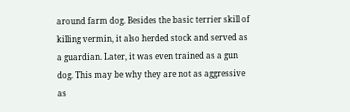around farm dog. Besides the basic terrier skill of killing vermin, it also herded stock and served as a guardian. Later, it was even trained as a gun dog. This may be why they are not as aggressive as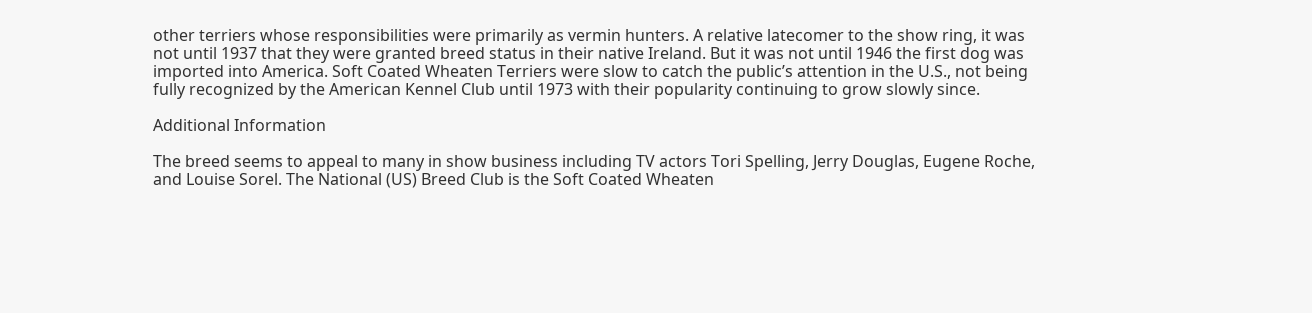other terriers whose responsibilities were primarily as vermin hunters. A relative latecomer to the show ring, it was not until 1937 that they were granted breed status in their native Ireland. But it was not until 1946 the first dog was imported into America. Soft Coated Wheaten Terriers were slow to catch the public’s attention in the U.S., not being fully recognized by the American Kennel Club until 1973 with their popularity continuing to grow slowly since.

Additional Information

The breed seems to appeal to many in show business including TV actors Tori Spelling, Jerry Douglas, Eugene Roche, and Louise Sorel. The National (US) Breed Club is the Soft Coated Wheaten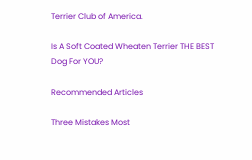Terrier Club of America.

Is A Soft Coated Wheaten Terrier THE BEST Dog For YOU?

Recommended Articles

Three Mistakes Most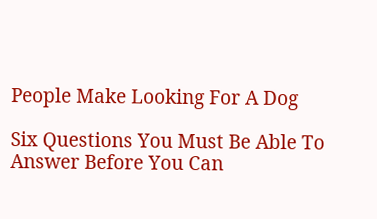People Make Looking For A Dog

Six Questions You Must Be Able To Answer Before You Can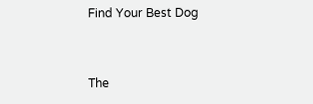Find Your Best Dog


The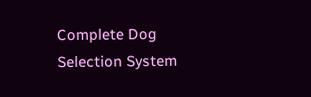Complete Dog Selection System